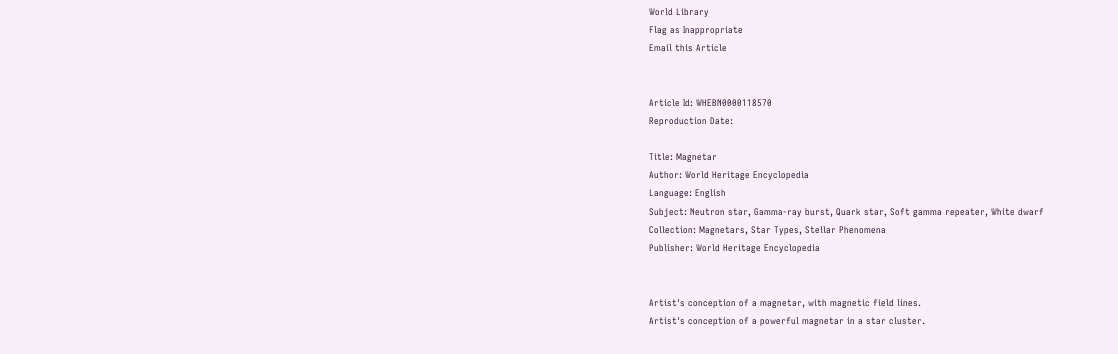World Library
Flag as Inappropriate
Email this Article


Article Id: WHEBN0000118570
Reproduction Date:

Title: Magnetar
Author: World Heritage Encyclopedia
Language: English
Subject: Neutron star, Gamma-ray burst, Quark star, Soft gamma repeater, White dwarf
Collection: Magnetars, Star Types, Stellar Phenomena
Publisher: World Heritage Encyclopedia


Artist's conception of a magnetar, with magnetic field lines.
Artist's conception of a powerful magnetar in a star cluster.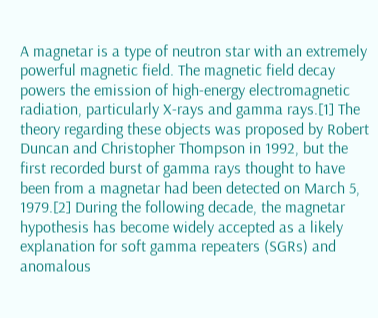A magnetar is a type of neutron star with an extremely powerful magnetic field. The magnetic field decay powers the emission of high-energy electromagnetic radiation, particularly X-rays and gamma rays.[1] The theory regarding these objects was proposed by Robert Duncan and Christopher Thompson in 1992, but the first recorded burst of gamma rays thought to have been from a magnetar had been detected on March 5, 1979.[2] During the following decade, the magnetar hypothesis has become widely accepted as a likely explanation for soft gamma repeaters (SGRs) and anomalous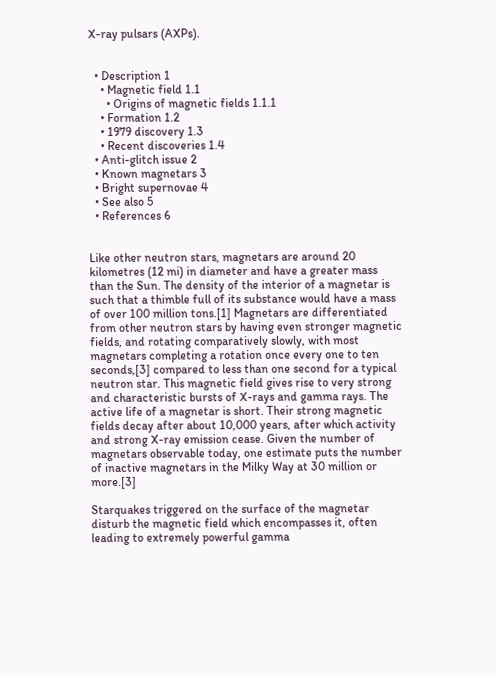X-ray pulsars (AXPs).


  • Description 1
    • Magnetic field 1.1
      • Origins of magnetic fields 1.1.1
    • Formation 1.2
    • 1979 discovery 1.3
    • Recent discoveries 1.4
  • Anti-glitch issue 2
  • Known magnetars 3
  • Bright supernovae 4
  • See also 5
  • References 6


Like other neutron stars, magnetars are around 20 kilometres (12 mi) in diameter and have a greater mass than the Sun. The density of the interior of a magnetar is such that a thimble full of its substance would have a mass of over 100 million tons.[1] Magnetars are differentiated from other neutron stars by having even stronger magnetic fields, and rotating comparatively slowly, with most magnetars completing a rotation once every one to ten seconds,[3] compared to less than one second for a typical neutron star. This magnetic field gives rise to very strong and characteristic bursts of X-rays and gamma rays. The active life of a magnetar is short. Their strong magnetic fields decay after about 10,000 years, after which activity and strong X-ray emission cease. Given the number of magnetars observable today, one estimate puts the number of inactive magnetars in the Milky Way at 30 million or more.[3]

Starquakes triggered on the surface of the magnetar disturb the magnetic field which encompasses it, often leading to extremely powerful gamma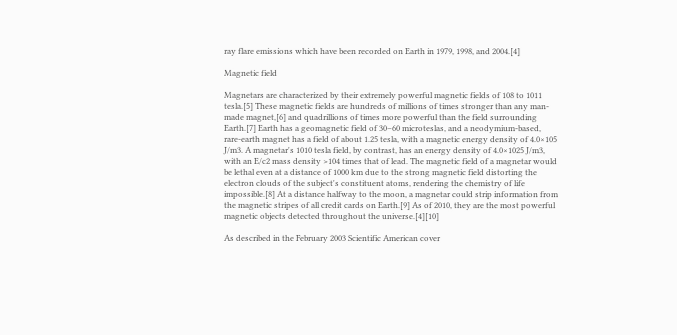ray flare emissions which have been recorded on Earth in 1979, 1998, and 2004.[4]

Magnetic field

Magnetars are characterized by their extremely powerful magnetic fields of 108 to 1011 tesla.[5] These magnetic fields are hundreds of millions of times stronger than any man-made magnet,[6] and quadrillions of times more powerful than the field surrounding Earth.[7] Earth has a geomagnetic field of 30–60 microteslas, and a neodymium-based, rare-earth magnet has a field of about 1.25 tesla, with a magnetic energy density of 4.0×105 J/m3. A magnetar's 1010 tesla field, by contrast, has an energy density of 4.0×1025 J/m3, with an E/c2 mass density >104 times that of lead. The magnetic field of a magnetar would be lethal even at a distance of 1000 km due to the strong magnetic field distorting the electron clouds of the subject's constituent atoms, rendering the chemistry of life impossible.[8] At a distance halfway to the moon, a magnetar could strip information from the magnetic stripes of all credit cards on Earth.[9] As of 2010, they are the most powerful magnetic objects detected throughout the universe.[4][10]

As described in the February 2003 Scientific American cover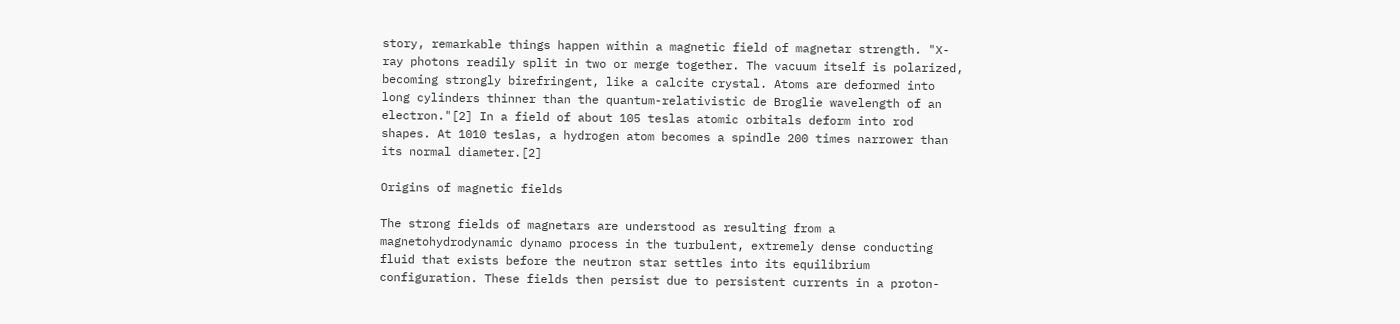story, remarkable things happen within a magnetic field of magnetar strength. "X-ray photons readily split in two or merge together. The vacuum itself is polarized, becoming strongly birefringent, like a calcite crystal. Atoms are deformed into long cylinders thinner than the quantum-relativistic de Broglie wavelength of an electron."[2] In a field of about 105 teslas atomic orbitals deform into rod shapes. At 1010 teslas, a hydrogen atom becomes a spindle 200 times narrower than its normal diameter.[2]

Origins of magnetic fields

The strong fields of magnetars are understood as resulting from a magnetohydrodynamic dynamo process in the turbulent, extremely dense conducting fluid that exists before the neutron star settles into its equilibrium configuration. These fields then persist due to persistent currents in a proton-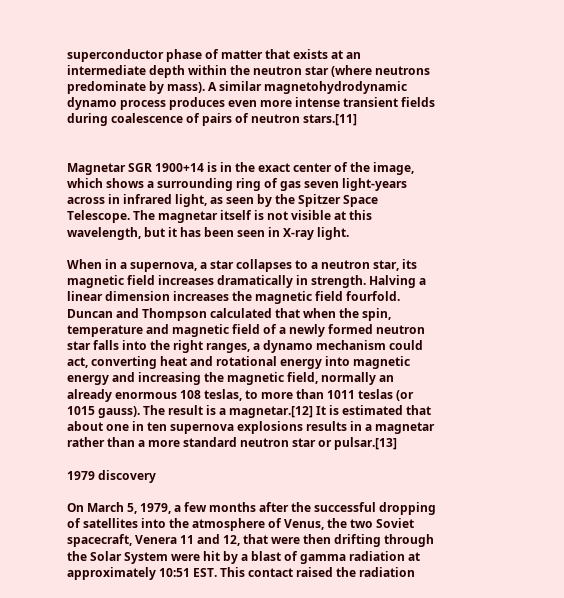superconductor phase of matter that exists at an intermediate depth within the neutron star (where neutrons predominate by mass). A similar magnetohydrodynamic dynamo process produces even more intense transient fields during coalescence of pairs of neutron stars.[11]


Magnetar SGR 1900+14 is in the exact center of the image, which shows a surrounding ring of gas seven light-years across in infrared light, as seen by the Spitzer Space Telescope. The magnetar itself is not visible at this wavelength, but it has been seen in X-ray light.

When in a supernova, a star collapses to a neutron star, its magnetic field increases dramatically in strength. Halving a linear dimension increases the magnetic field fourfold. Duncan and Thompson calculated that when the spin, temperature and magnetic field of a newly formed neutron star falls into the right ranges, a dynamo mechanism could act, converting heat and rotational energy into magnetic energy and increasing the magnetic field, normally an already enormous 108 teslas, to more than 1011 teslas (or 1015 gauss). The result is a magnetar.[12] It is estimated that about one in ten supernova explosions results in a magnetar rather than a more standard neutron star or pulsar.[13]

1979 discovery

On March 5, 1979, a few months after the successful dropping of satellites into the atmosphere of Venus, the two Soviet spacecraft, Venera 11 and 12, that were then drifting through the Solar System were hit by a blast of gamma radiation at approximately 10:51 EST. This contact raised the radiation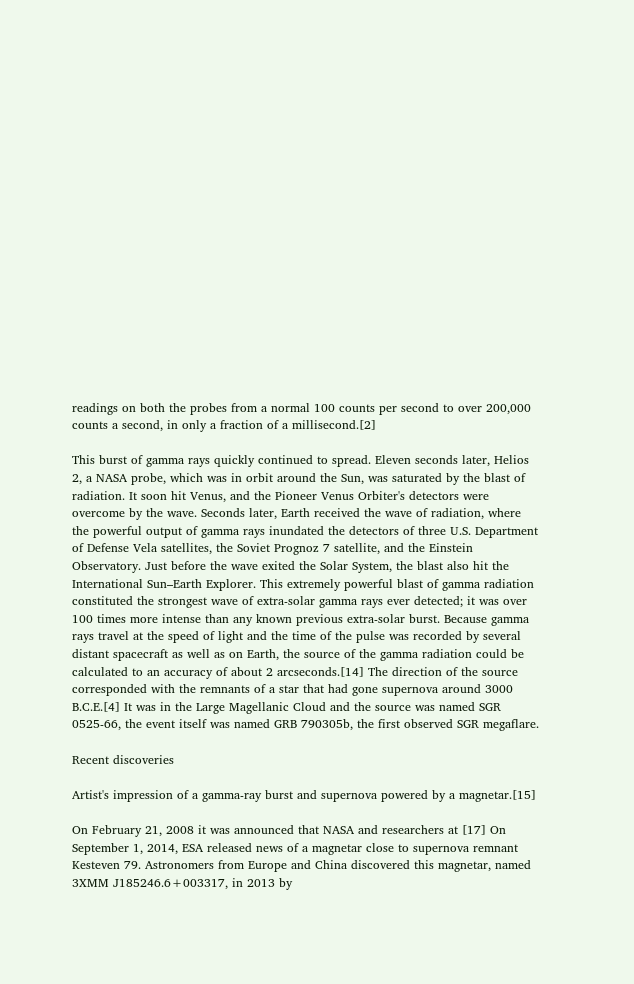readings on both the probes from a normal 100 counts per second to over 200,000 counts a second, in only a fraction of a millisecond.[2]

This burst of gamma rays quickly continued to spread. Eleven seconds later, Helios 2, a NASA probe, which was in orbit around the Sun, was saturated by the blast of radiation. It soon hit Venus, and the Pioneer Venus Orbiter's detectors were overcome by the wave. Seconds later, Earth received the wave of radiation, where the powerful output of gamma rays inundated the detectors of three U.S. Department of Defense Vela satellites, the Soviet Prognoz 7 satellite, and the Einstein Observatory. Just before the wave exited the Solar System, the blast also hit the International Sun–Earth Explorer. This extremely powerful blast of gamma radiation constituted the strongest wave of extra-solar gamma rays ever detected; it was over 100 times more intense than any known previous extra-solar burst. Because gamma rays travel at the speed of light and the time of the pulse was recorded by several distant spacecraft as well as on Earth, the source of the gamma radiation could be calculated to an accuracy of about 2 arcseconds.[14] The direction of the source corresponded with the remnants of a star that had gone supernova around 3000 B.C.E.[4] It was in the Large Magellanic Cloud and the source was named SGR 0525-66, the event itself was named GRB 790305b, the first observed SGR megaflare.

Recent discoveries

Artist's impression of a gamma-ray burst and supernova powered by a magnetar.[15]

On February 21, 2008 it was announced that NASA and researchers at [17] On September 1, 2014, ESA released news of a magnetar close to supernova remnant Kesteven 79. Astronomers from Europe and China discovered this magnetar, named 3XMM J185246.6+003317, in 2013 by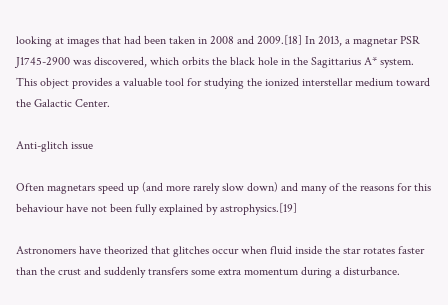looking at images that had been taken in 2008 and 2009.[18] In 2013, a magnetar PSR J1745-2900 was discovered, which orbits the black hole in the Sagittarius A* system. This object provides a valuable tool for studying the ionized interstellar medium toward the Galactic Center.

Anti-glitch issue

Often magnetars speed up (and more rarely slow down) and many of the reasons for this behaviour have not been fully explained by astrophysics.[19]

Astronomers have theorized that glitches occur when fluid inside the star rotates faster than the crust and suddenly transfers some extra momentum during a disturbance.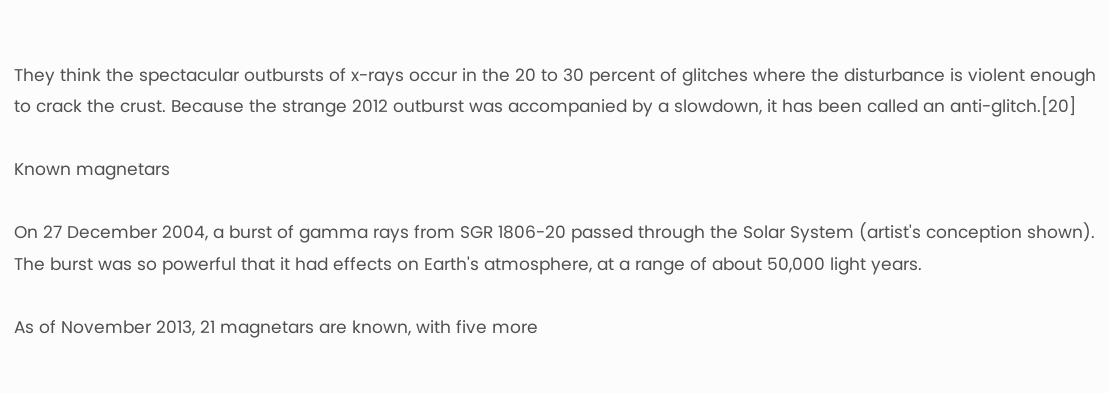They think the spectacular outbursts of x-rays occur in the 20 to 30 percent of glitches where the disturbance is violent enough to crack the crust. Because the strange 2012 outburst was accompanied by a slowdown, it has been called an anti-glitch.[20]

Known magnetars

On 27 December 2004, a burst of gamma rays from SGR 1806-20 passed through the Solar System (artist's conception shown). The burst was so powerful that it had effects on Earth's atmosphere, at a range of about 50,000 light years.

As of November 2013, 21 magnetars are known, with five more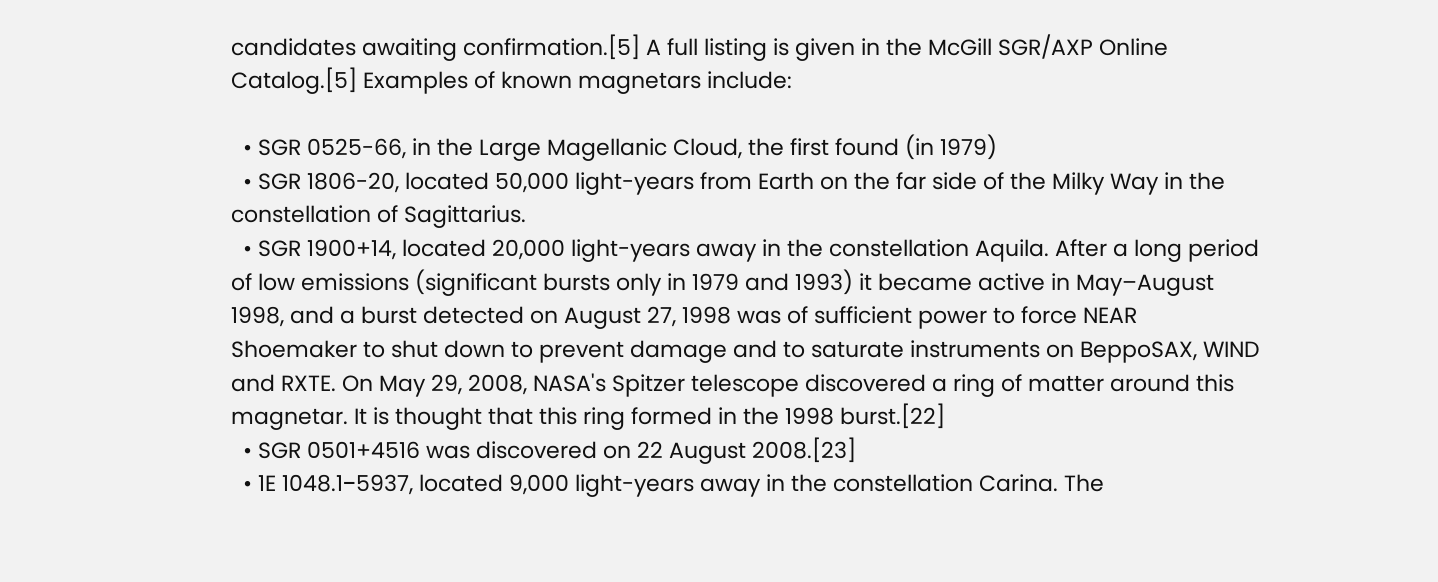candidates awaiting confirmation.[5] A full listing is given in the McGill SGR/AXP Online Catalog.[5] Examples of known magnetars include:

  • SGR 0525-66, in the Large Magellanic Cloud, the first found (in 1979)
  • SGR 1806-20, located 50,000 light-years from Earth on the far side of the Milky Way in the constellation of Sagittarius.
  • SGR 1900+14, located 20,000 light-years away in the constellation Aquila. After a long period of low emissions (significant bursts only in 1979 and 1993) it became active in May–August 1998, and a burst detected on August 27, 1998 was of sufficient power to force NEAR Shoemaker to shut down to prevent damage and to saturate instruments on BeppoSAX, WIND and RXTE. On May 29, 2008, NASA's Spitzer telescope discovered a ring of matter around this magnetar. It is thought that this ring formed in the 1998 burst.[22]
  • SGR 0501+4516 was discovered on 22 August 2008.[23]
  • 1E 1048.1−5937, located 9,000 light-years away in the constellation Carina. The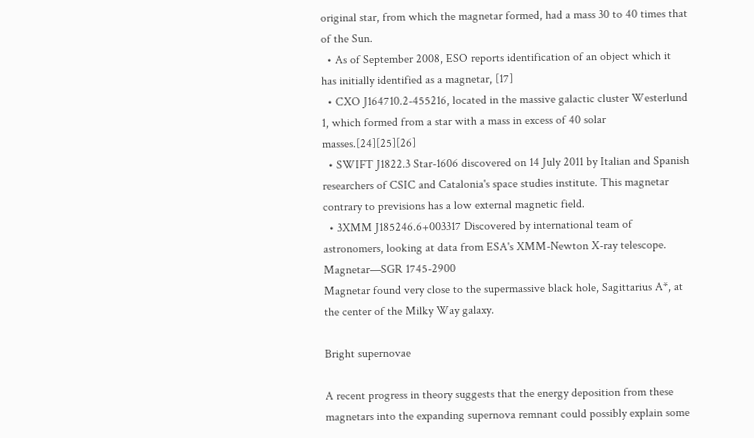original star, from which the magnetar formed, had a mass 30 to 40 times that of the Sun.
  • As of September 2008, ESO reports identification of an object which it has initially identified as a magnetar, [17]
  • CXO J164710.2-455216, located in the massive galactic cluster Westerlund 1, which formed from a star with a mass in excess of 40 solar masses.[24][25][26]
  • SWIFT J1822.3 Star-1606 discovered on 14 July 2011 by Italian and Spanish researchers of CSIC and Catalonia's space studies institute. This magnetar contrary to previsions has a low external magnetic field.
  • 3XMM J185246.6+003317 Discovered by international team of astronomers, looking at data from ESA's XMM-Newton X-ray telescope.
Magnetar—SGR 1745-2900
Magnetar found very close to the supermassive black hole, Sagittarius A*, at the center of the Milky Way galaxy.

Bright supernovae

A recent progress in theory suggests that the energy deposition from these magnetars into the expanding supernova remnant could possibly explain some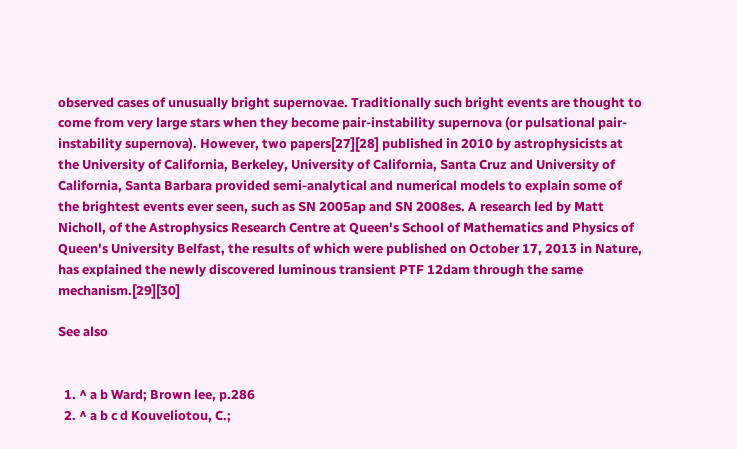observed cases of unusually bright supernovae. Traditionally such bright events are thought to come from very large stars when they become pair-instability supernova (or pulsational pair-instability supernova). However, two papers[27][28] published in 2010 by astrophysicists at the University of California, Berkeley, University of California, Santa Cruz and University of California, Santa Barbara provided semi-analytical and numerical models to explain some of the brightest events ever seen, such as SN 2005ap and SN 2008es. A research led by Matt Nicholl, of the Astrophysics Research Centre at Queen's School of Mathematics and Physics of Queen's University Belfast, the results of which were published on October 17, 2013 in Nature, has explained the newly discovered luminous transient PTF 12dam through the same mechanism.[29][30]

See also


  1. ^ a b Ward; Brown lee, p.286
  2. ^ a b c d Kouveliotou, C.;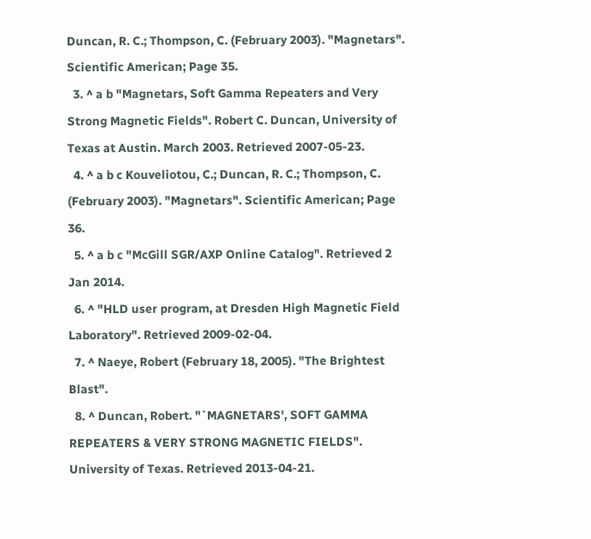Duncan, R. C.; Thompson, C. (February 2003). "Magnetars". Scientific American; Page 35.
  3. ^ a b "Magnetars, Soft Gamma Repeaters and Very Strong Magnetic Fields". Robert C. Duncan, University of Texas at Austin. March 2003. Retrieved 2007-05-23.
  4. ^ a b c Kouveliotou, C.; Duncan, R. C.; Thompson, C. (February 2003). "Magnetars". Scientific American; Page 36.
  5. ^ a b c "McGill SGR/AXP Online Catalog". Retrieved 2 Jan 2014.
  6. ^ "HLD user program, at Dresden High Magnetic Field Laboratory". Retrieved 2009-02-04.
  7. ^ Naeye, Robert (February 18, 2005). "The Brightest Blast".
  8. ^ Duncan, Robert. "`MAGNETARS', SOFT GAMMA REPEATERS & VERY STRONG MAGNETIC FIELDS". University of Texas. Retrieved 2013-04-21.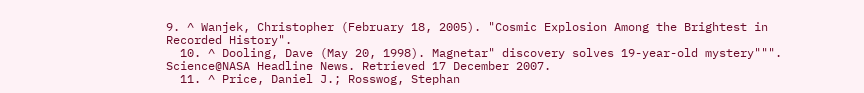9. ^ Wanjek, Christopher (February 18, 2005). "Cosmic Explosion Among the Brightest in Recorded History".
  10. ^ Dooling, Dave (May 20, 1998). Magnetar" discovery solves 19-year-old mystery""". Science@NASA Headline News. Retrieved 17 December 2007.
  11. ^ Price, Daniel J.; Rosswog, Stephan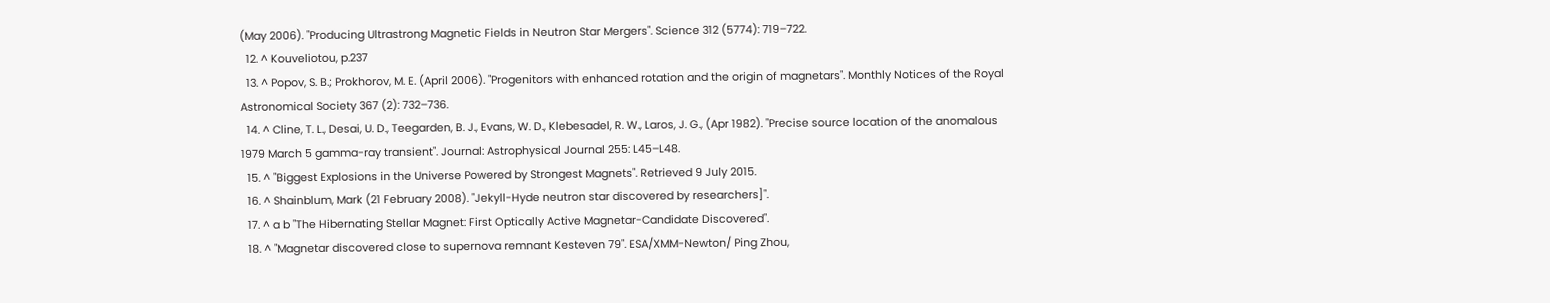(May 2006). "Producing Ultrastrong Magnetic Fields in Neutron Star Mergers". Science 312 (5774): 719–722.
  12. ^ Kouveliotou, p.237
  13. ^ Popov, S. B.; Prokhorov, M. E. (April 2006). "Progenitors with enhanced rotation and the origin of magnetars". Monthly Notices of the Royal Astronomical Society 367 (2): 732–736.
  14. ^ Cline, T. L., Desai, U. D., Teegarden, B. J., Evans, W. D., Klebesadel, R. W., Laros, J. G., (Apr 1982). "Precise source location of the anomalous 1979 March 5 gamma-ray transient". Journal: Astrophysical Journal 255: L45–L48.
  15. ^ "Biggest Explosions in the Universe Powered by Strongest Magnets". Retrieved 9 July 2015.
  16. ^ Shainblum, Mark (21 February 2008). "Jekyll-Hyde neutron star discovered by researchers]".
  17. ^ a b "The Hibernating Stellar Magnet: First Optically Active Magnetar-Candidate Discovered".
  18. ^ "Magnetar discovered close to supernova remnant Kesteven 79". ESA/XMM-Newton/ Ping Zhou,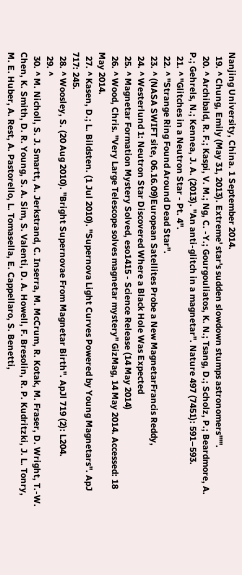Nanjing University, China. 1 September 2014.
  19. ^ Chung, Emily (May 31, 2013). Extreme' star's sudden slowdown stumps astronomers"'".
  20. ^ Archibald, R. F.; Kaspi, V. M.; Ng, C. -Y.; Gourgouliatos, K. N.; Tsang, D.; Scholz, P.; Beardmore, A. P.; Gehrels, N.; Kennea, J. A. (2013). "An anti-glitch in a magnetar". Nature 497 (7451): 591–593.
  21. ^ "Glitches in a Neutron Star - Pt. 4".
  22. ^ "Strange Ring Found Around Dead Star".
  23. ^ (NASA SWIFT site, 06.16.09)European Satellites Probe a New MagnetarFrancis Reddy,
  24. ^ Westerlund 1: Neutron Star Discovered Where a Black Hole Was Expected
  25. ^ Magnetar Formation Mystery Solved, eso1415 - Science Release (14 May 2014)
  26. ^ Wood, Chris. "Very Large Telescope solves magnetar mystery" GizMag, 14 May 2014. Accessed: 18 May 2014.
  27. ^ Kasen, D.; L. Bildsten. (1 Jul 2010). "Supernova Light Curves Powered by Young Magnetars". ApJ 717: 245.
  28. ^ Woosley, S. (20 Aug 2010). "Bright Supernovae From Magnetar Birth". ApJl 719 (2): L204.
  29. ^
  30. ^ M. Nicholl, S. J. Smartt, A. Jerkstrand, C. Inserra, M. McCrum, R. Kotak, M. Fraser, D. Wright, T.-W. Chen, K. Smith, D. R. Young, S. A. Sim, S. Valenti, D. A. Howell, F. Bresolin, R. P. Kudritzki, J. L. Tonry, M. E. Huber, A. Rest, A. Pastorello, L. Tomasella, E. Cappellaro, S. Benetti,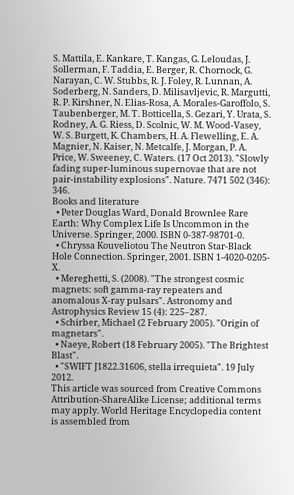S. Mattila, E. Kankare, T. Kangas, G. Leloudas, J. Sollerman, F. Taddia, E. Berger, R. Chornock, G. Narayan, C. W. Stubbs, R. J. Foley, R. Lunnan, A. Soderberg, N. Sanders, D. Milisavljevic, R. Margutti, R. P. Kirshner, N. Elias-Rosa, A. Morales-Garoffolo, S. Taubenberger, M. T. Botticella, S. Gezari, Y. Urata, S. Rodney, A. G. Riess, D. Scolnic, W. M. Wood-Vasey, W. S. Burgett, K. Chambers, H. A. Flewelling, E. A. Magnier, N. Kaiser, N. Metcalfe, J. Morgan, P. A. Price, W. Sweeney, C. Waters. (17 Oct 2013). "Slowly fading super-luminous supernovae that are not pair-instability explosions". Nature. 7471 502 (346): 346.
Books and literature
  • Peter Douglas Ward, Donald Brownlee Rare Earth: Why Complex Life Is Uncommon in the Universe. Springer, 2000. ISBN 0-387-98701-0.
  • Chryssa Kouveliotou The Neutron Star-Black Hole Connection. Springer, 2001. ISBN 1-4020-0205-X.
  • Mereghetti, S. (2008). "The strongest cosmic magnets: soft gamma-ray repeaters and anomalous X-ray pulsars". Astronomy and Astrophysics Review 15 (4): 225–287.
  • Schirber, Michael (2 February 2005). "Origin of magnetars".
  • Naeye, Robert (18 February 2005). "The Brightest Blast".
  • "SWIFT J1822.31606, stella irrequieta". 19 July 2012.
This article was sourced from Creative Commons Attribution-ShareAlike License; additional terms may apply. World Heritage Encyclopedia content is assembled from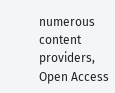numerous content providers, Open Access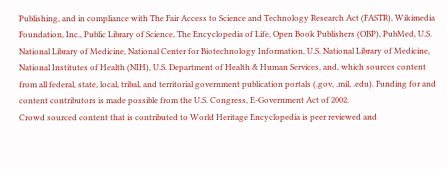Publishing, and in compliance with The Fair Access to Science and Technology Research Act (FASTR), Wikimedia Foundation, Inc., Public Library of Science, The Encyclopedia of Life, Open Book Publishers (OBP), PubMed, U.S. National Library of Medicine, National Center for Biotechnology Information, U.S. National Library of Medicine, National Institutes of Health (NIH), U.S. Department of Health & Human Services, and, which sources content from all federal, state, local, tribal, and territorial government publication portals (.gov, .mil, .edu). Funding for and content contributors is made possible from the U.S. Congress, E-Government Act of 2002.
Crowd sourced content that is contributed to World Heritage Encyclopedia is peer reviewed and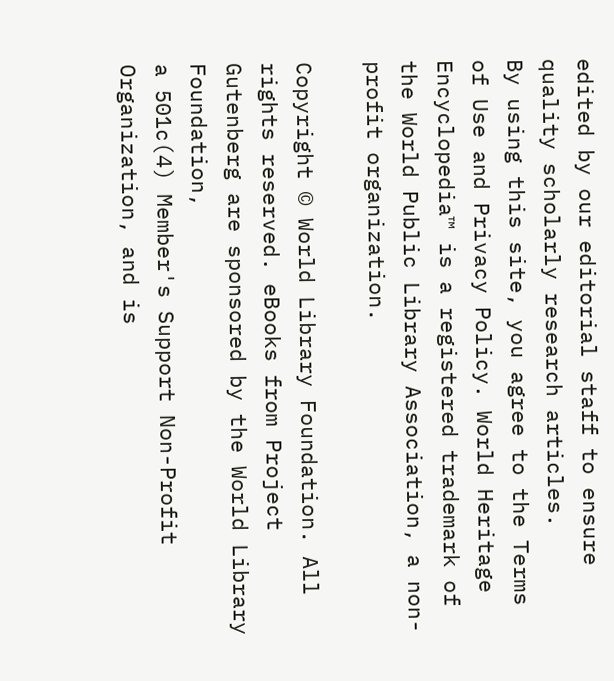edited by our editorial staff to ensure quality scholarly research articles.
By using this site, you agree to the Terms of Use and Privacy Policy. World Heritage Encyclopedia™ is a registered trademark of the World Public Library Association, a non-profit organization.

Copyright © World Library Foundation. All rights reserved. eBooks from Project Gutenberg are sponsored by the World Library Foundation,
a 501c(4) Member's Support Non-Profit Organization, and is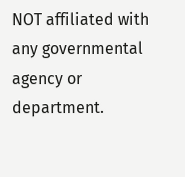NOT affiliated with any governmental agency or department.